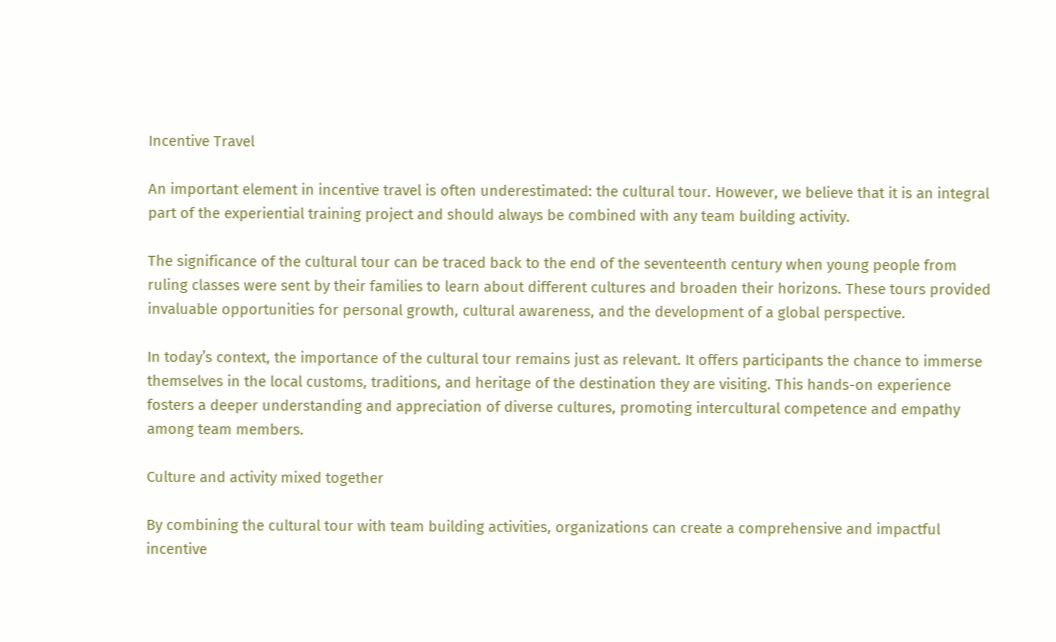Incentive Travel

An important element in incentive travel is often underestimated: the cultural tour. However, we believe that it is an integral part of the experiential training project and should always be combined with any team building activity.

The significance of the cultural tour can be traced back to the end of the seventeenth century when young people from ruling classes were sent by their families to learn about different cultures and broaden their horizons. These tours provided invaluable opportunities for personal growth, cultural awareness, and the development of a global perspective.

In today’s context, the importance of the cultural tour remains just as relevant. It offers participants the chance to immerse themselves in the local customs, traditions, and heritage of the destination they are visiting. This hands-on experience fosters a deeper understanding and appreciation of diverse cultures, promoting intercultural competence and empathy among team members.

Culture and activity mixed together

By combining the cultural tour with team building activities, organizations can create a comprehensive and impactful incentive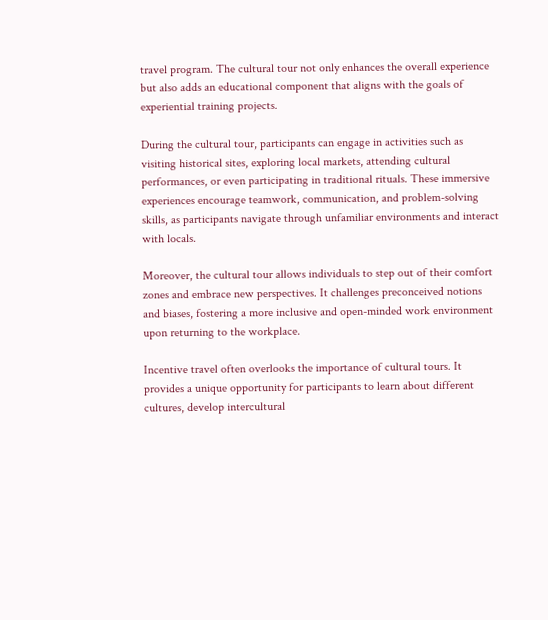travel program. The cultural tour not only enhances the overall experience but also adds an educational component that aligns with the goals of experiential training projects.

During the cultural tour, participants can engage in activities such as visiting historical sites, exploring local markets, attending cultural performances, or even participating in traditional rituals. These immersive experiences encourage teamwork, communication, and problem-solving skills, as participants navigate through unfamiliar environments and interact with locals.

Moreover, the cultural tour allows individuals to step out of their comfort zones and embrace new perspectives. It challenges preconceived notions and biases, fostering a more inclusive and open-minded work environment upon returning to the workplace.

Incentive travel often overlooks the importance of cultural tours. It provides a unique opportunity for participants to learn about different cultures, develop intercultural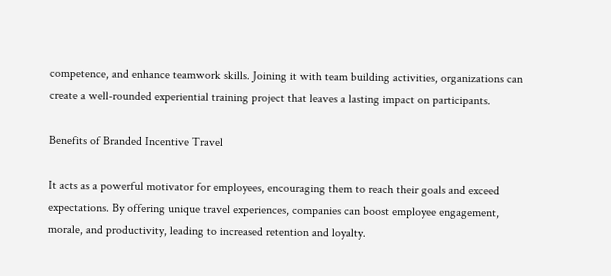competence, and enhance teamwork skills. Joining it with team building activities, organizations can create a well-rounded experiential training project that leaves a lasting impact on participants.

Benefits of Branded Incentive Travel

It acts as a powerful motivator for employees, encouraging them to reach their goals and exceed expectations. By offering unique travel experiences, companies can boost employee engagement, morale, and productivity, leading to increased retention and loyalty.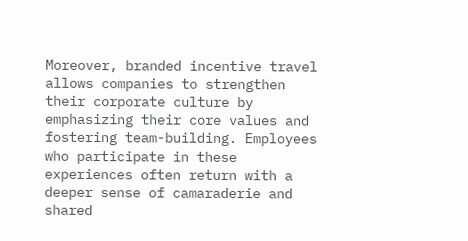Moreover, branded incentive travel allows companies to strengthen their corporate culture by emphasizing their core values and fostering team-building. Employees who participate in these experiences often return with a deeper sense of camaraderie and shared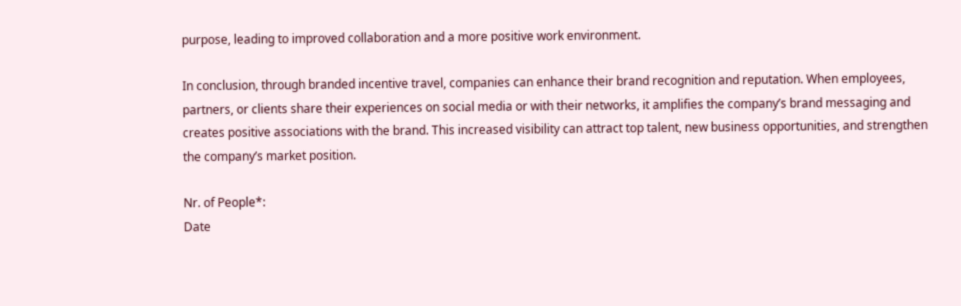purpose, leading to improved collaboration and a more positive work environment.

In conclusion, through branded incentive travel, companies can enhance their brand recognition and reputation. When employees, partners, or clients share their experiences on social media or with their networks, it amplifies the company’s brand messaging and creates positive associations with the brand. This increased visibility can attract top talent, new business opportunities, and strengthen the company’s market position.

Nr. of People*:
Date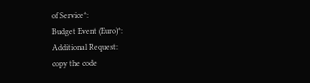of Service*:
Budget Event (Euro)*:
Additional Request:
copy the code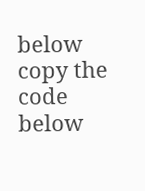below
copy the code below